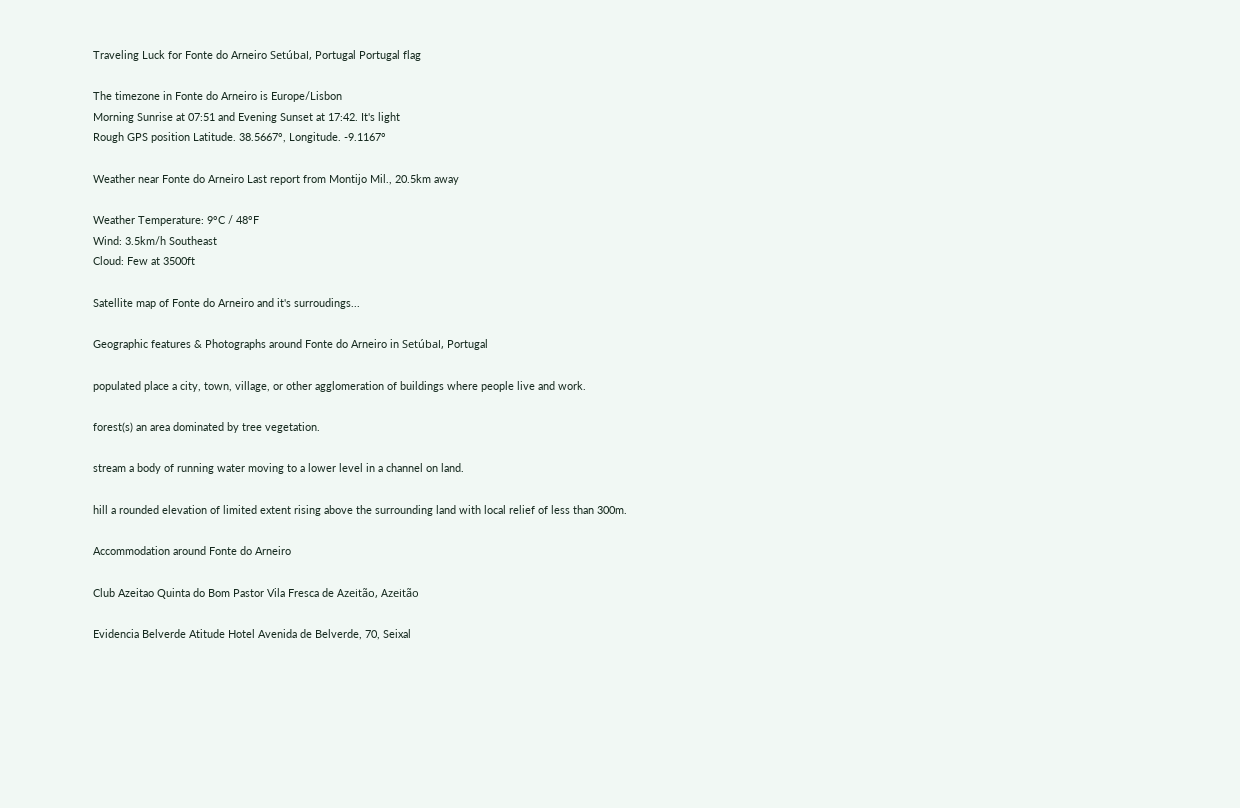Traveling Luck for Fonte do Arneiro Setúbal, Portugal Portugal flag

The timezone in Fonte do Arneiro is Europe/Lisbon
Morning Sunrise at 07:51 and Evening Sunset at 17:42. It's light
Rough GPS position Latitude. 38.5667°, Longitude. -9.1167°

Weather near Fonte do Arneiro Last report from Montijo Mil., 20.5km away

Weather Temperature: 9°C / 48°F
Wind: 3.5km/h Southeast
Cloud: Few at 3500ft

Satellite map of Fonte do Arneiro and it's surroudings...

Geographic features & Photographs around Fonte do Arneiro in Setúbal, Portugal

populated place a city, town, village, or other agglomeration of buildings where people live and work.

forest(s) an area dominated by tree vegetation.

stream a body of running water moving to a lower level in a channel on land.

hill a rounded elevation of limited extent rising above the surrounding land with local relief of less than 300m.

Accommodation around Fonte do Arneiro

Club Azeitao Quinta do Bom Pastor Vila Fresca de Azeitão, Azeitão

Evidencia Belverde Atitude Hotel Avenida de Belverde, 70, Seixal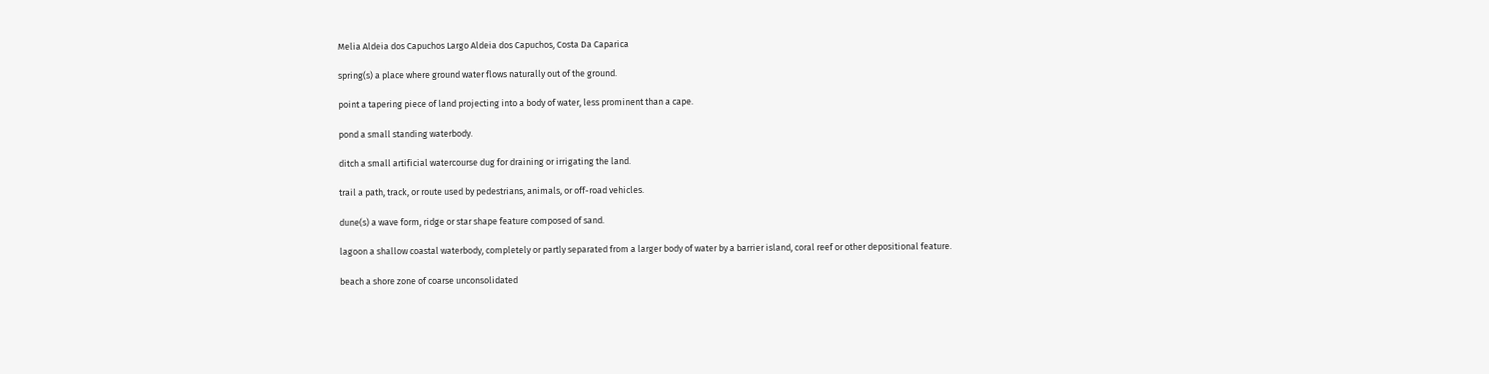Melia Aldeia dos Capuchos Largo Aldeia dos Capuchos, Costa Da Caparica

spring(s) a place where ground water flows naturally out of the ground.

point a tapering piece of land projecting into a body of water, less prominent than a cape.

pond a small standing waterbody.

ditch a small artificial watercourse dug for draining or irrigating the land.

trail a path, track, or route used by pedestrians, animals, or off-road vehicles.

dune(s) a wave form, ridge or star shape feature composed of sand.

lagoon a shallow coastal waterbody, completely or partly separated from a larger body of water by a barrier island, coral reef or other depositional feature.

beach a shore zone of coarse unconsolidated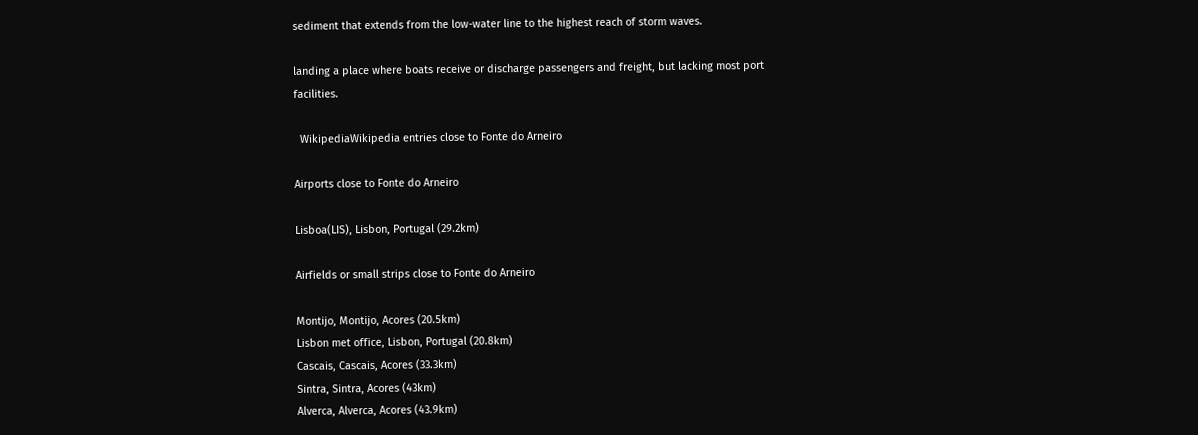sediment that extends from the low-water line to the highest reach of storm waves.

landing a place where boats receive or discharge passengers and freight, but lacking most port facilities.

  WikipediaWikipedia entries close to Fonte do Arneiro

Airports close to Fonte do Arneiro

Lisboa(LIS), Lisbon, Portugal (29.2km)

Airfields or small strips close to Fonte do Arneiro

Montijo, Montijo, Acores (20.5km)
Lisbon met office, Lisbon, Portugal (20.8km)
Cascais, Cascais, Acores (33.3km)
Sintra, Sintra, Acores (43km)
Alverca, Alverca, Acores (43.9km)